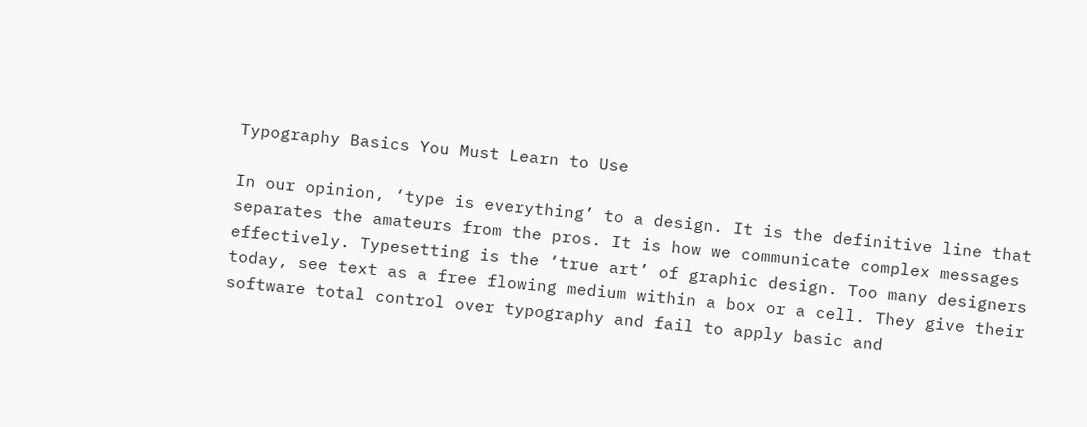Typography Basics You Must Learn to Use

In our opinion, ‘type is everything’ to a design. It is the definitive line that separates the amateurs from the pros. It is how we communicate complex messages effectively. Typesetting is the ‘true art’ of graphic design. Too many designers today, see text as a free flowing medium within a box or a cell. They give their software total control over typography and fail to apply basic and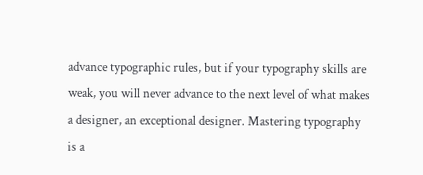advance typographic rules, but if your typography skills are weak, you will never advance to the next level of what makes a designer, an exceptional designer. Mastering typography is a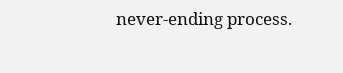never-ending process.